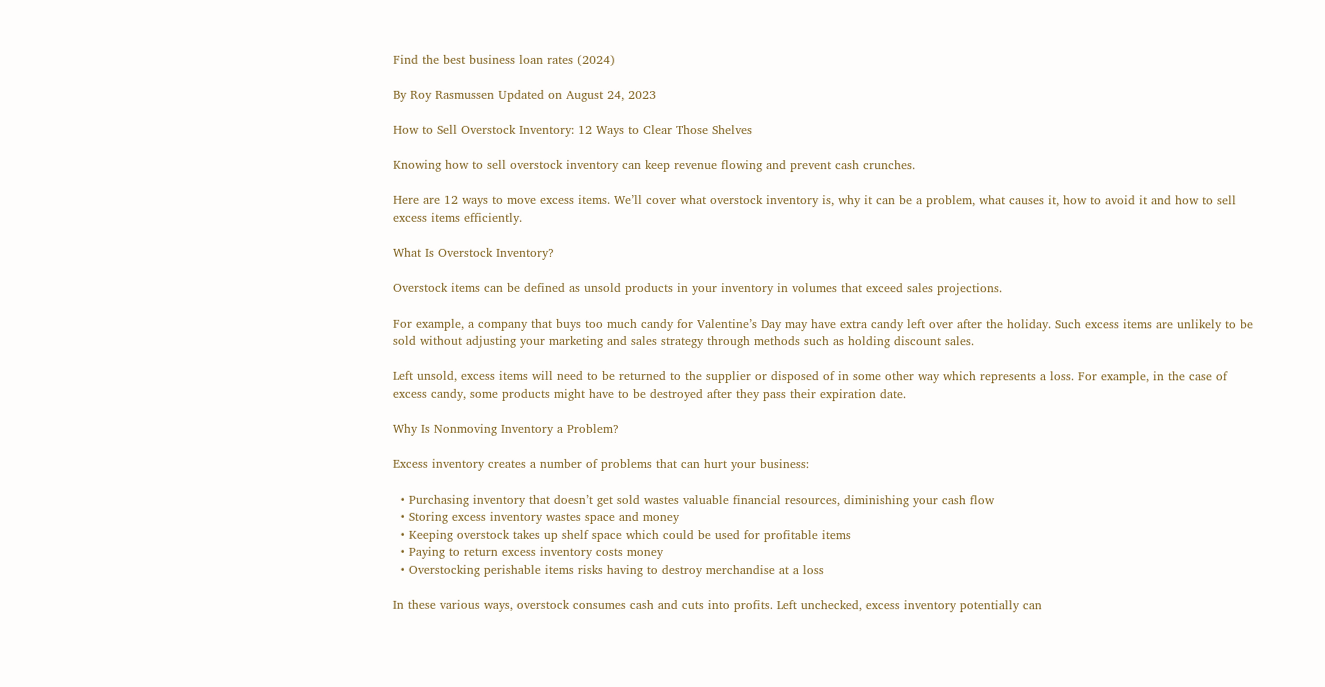Find the best business loan rates (2024)

By Roy Rasmussen Updated on August 24, 2023

How to Sell Overstock Inventory: 12 Ways to Clear Those Shelves

Knowing how to sell overstock inventory can keep revenue flowing and prevent cash crunches.

Here are 12 ways to move excess items. We’ll cover what overstock inventory is, why it can be a problem, what causes it, how to avoid it and how to sell excess items efficiently.

What Is Overstock Inventory?

Overstock items can be defined as unsold products in your inventory in volumes that exceed sales projections.

For example, a company that buys too much candy for Valentine’s Day may have extra candy left over after the holiday. Such excess items are unlikely to be sold without adjusting your marketing and sales strategy through methods such as holding discount sales.

Left unsold, excess items will need to be returned to the supplier or disposed of in some other way which represents a loss. For example, in the case of excess candy, some products might have to be destroyed after they pass their expiration date.

Why Is Nonmoving Inventory a Problem?

Excess inventory creates a number of problems that can hurt your business:

  • Purchasing inventory that doesn’t get sold wastes valuable financial resources, diminishing your cash flow
  • Storing excess inventory wastes space and money
  • Keeping overstock takes up shelf space which could be used for profitable items
  • Paying to return excess inventory costs money
  • Overstocking perishable items risks having to destroy merchandise at a loss

In these various ways, overstock consumes cash and cuts into profits. Left unchecked, excess inventory potentially can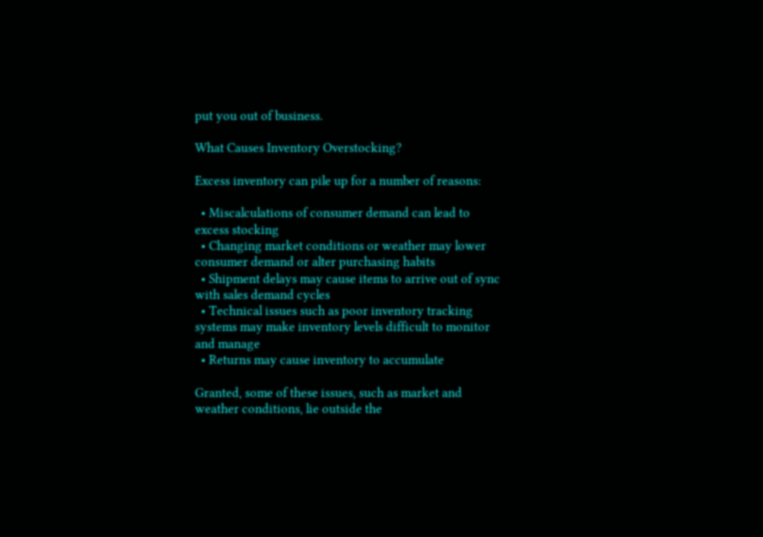put you out of business.

What Causes Inventory Overstocking?

Excess inventory can pile up for a number of reasons:

  • Miscalculations of consumer demand can lead to excess stocking
  • Changing market conditions or weather may lower consumer demand or alter purchasing habits
  • Shipment delays may cause items to arrive out of sync with sales demand cycles
  • Technical issues such as poor inventory tracking systems may make inventory levels difficult to monitor and manage
  • Returns may cause inventory to accumulate

Granted, some of these issues, such as market and weather conditions, lie outside the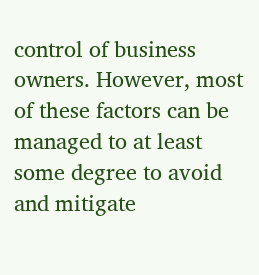control of business owners. However, most of these factors can be managed to at least some degree to avoid and mitigate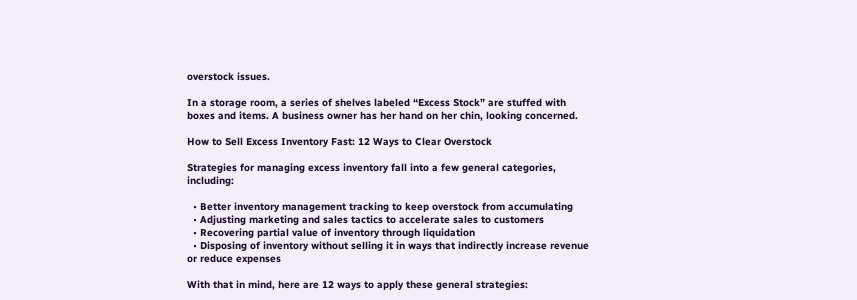overstock issues.

In a storage room, a series of shelves labeled “Excess Stock” are stuffed with boxes and items. A business owner has her hand on her chin, looking concerned.

How to Sell Excess Inventory Fast: 12 Ways to Clear Overstock

Strategies for managing excess inventory fall into a few general categories, including:

  • Better inventory management tracking to keep overstock from accumulating
  • Adjusting marketing and sales tactics to accelerate sales to customers
  • Recovering partial value of inventory through liquidation
  • Disposing of inventory without selling it in ways that indirectly increase revenue or reduce expenses

With that in mind, here are 12 ways to apply these general strategies: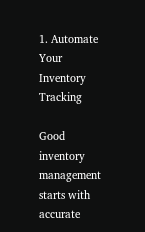1. Automate Your Inventory Tracking

Good inventory management starts with accurate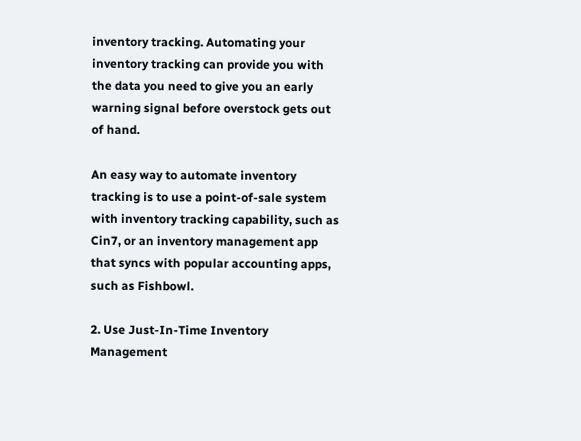inventory tracking. Automating your inventory tracking can provide you with the data you need to give you an early warning signal before overstock gets out of hand.

An easy way to automate inventory tracking is to use a point-of-sale system with inventory tracking capability, such as Cin7, or an inventory management app that syncs with popular accounting apps, such as Fishbowl.

2. Use Just-In-Time Inventory Management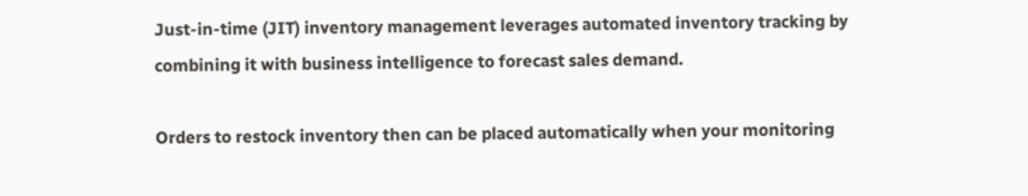Just-in-time (JIT) inventory management leverages automated inventory tracking by combining it with business intelligence to forecast sales demand.

Orders to restock inventory then can be placed automatically when your monitoring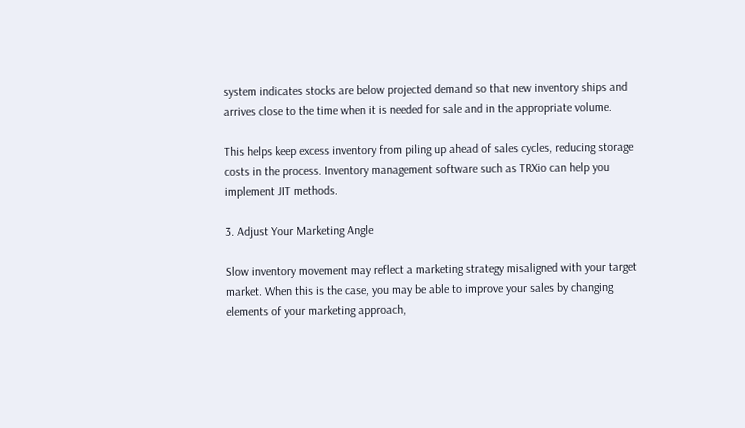system indicates stocks are below projected demand so that new inventory ships and arrives close to the time when it is needed for sale and in the appropriate volume.

This helps keep excess inventory from piling up ahead of sales cycles, reducing storage costs in the process. Inventory management software such as TRXio can help you implement JIT methods.

3. Adjust Your Marketing Angle

Slow inventory movement may reflect a marketing strategy misaligned with your target market. When this is the case, you may be able to improve your sales by changing elements of your marketing approach,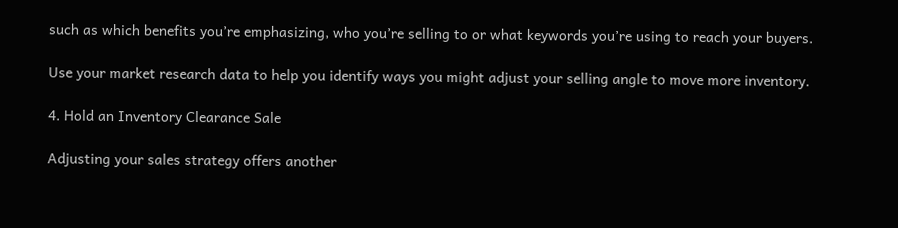such as which benefits you’re emphasizing, who you’re selling to or what keywords you’re using to reach your buyers.

Use your market research data to help you identify ways you might adjust your selling angle to move more inventory.

4. Hold an Inventory Clearance Sale

Adjusting your sales strategy offers another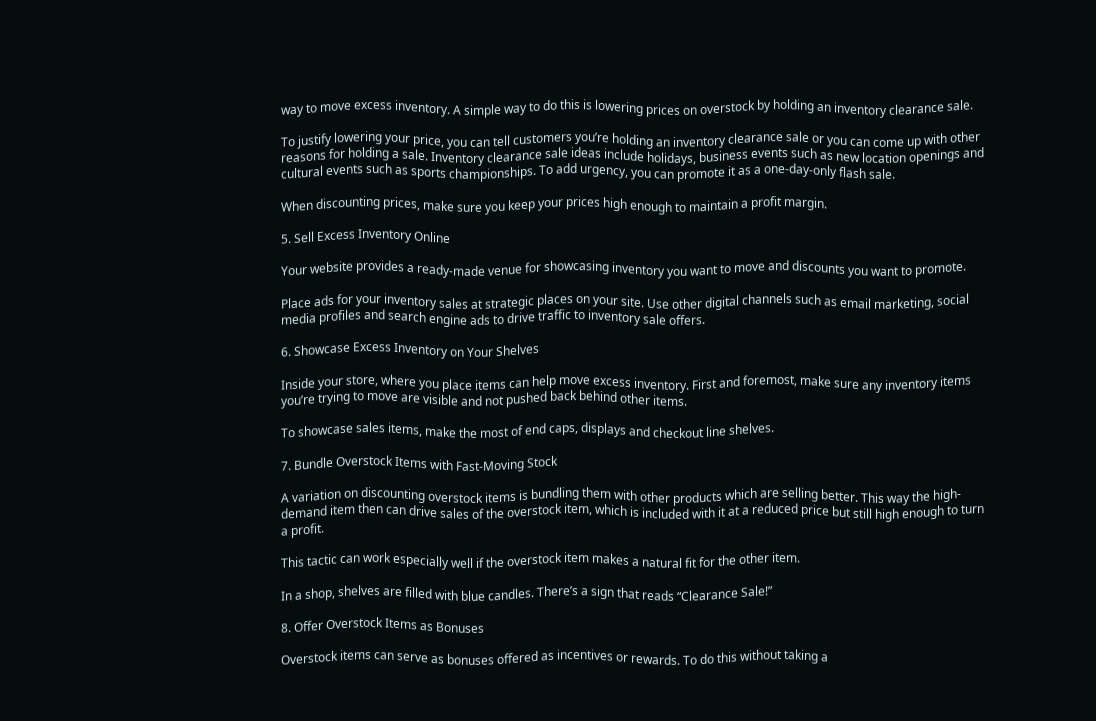way to move excess inventory. A simple way to do this is lowering prices on overstock by holding an inventory clearance sale.

To justify lowering your price, you can tell customers you’re holding an inventory clearance sale or you can come up with other reasons for holding a sale. Inventory clearance sale ideas include holidays, business events such as new location openings and cultural events such as sports championships. To add urgency, you can promote it as a one-day-only flash sale.

When discounting prices, make sure you keep your prices high enough to maintain a profit margin.

5. Sell Excess Inventory Online

Your website provides a ready-made venue for showcasing inventory you want to move and discounts you want to promote.

Place ads for your inventory sales at strategic places on your site. Use other digital channels such as email marketing, social media profiles and search engine ads to drive traffic to inventory sale offers.

6. Showcase Excess Inventory on Your Shelves

Inside your store, where you place items can help move excess inventory. First and foremost, make sure any inventory items you’re trying to move are visible and not pushed back behind other items.

To showcase sales items, make the most of end caps, displays and checkout line shelves.

7. Bundle Overstock Items with Fast-Moving Stock

A variation on discounting overstock items is bundling them with other products which are selling better. This way the high-demand item then can drive sales of the overstock item, which is included with it at a reduced price but still high enough to turn a profit.

This tactic can work especially well if the overstock item makes a natural fit for the other item.

In a shop, shelves are filled with blue candles. There’s a sign that reads “Clearance Sale!”

8. Offer Overstock Items as Bonuses

Overstock items can serve as bonuses offered as incentives or rewards. To do this without taking a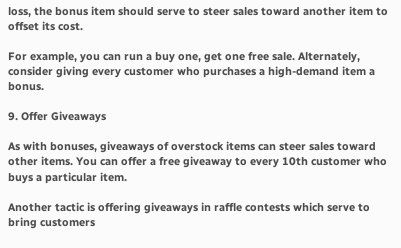loss, the bonus item should serve to steer sales toward another item to offset its cost.

For example, you can run a buy one, get one free sale. Alternately, consider giving every customer who purchases a high-demand item a bonus.

9. Offer Giveaways

As with bonuses, giveaways of overstock items can steer sales toward other items. You can offer a free giveaway to every 10th customer who buys a particular item.

Another tactic is offering giveaways in raffle contests which serve to bring customers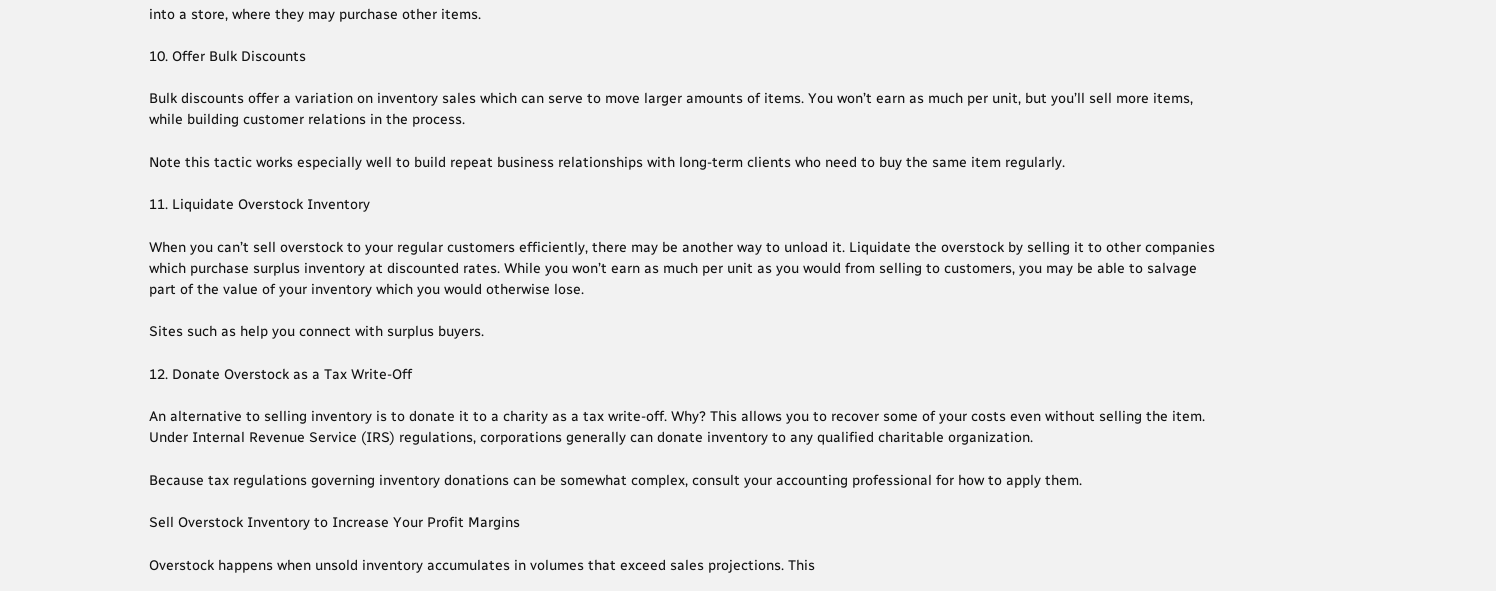into a store, where they may purchase other items.

10. Offer Bulk Discounts

Bulk discounts offer a variation on inventory sales which can serve to move larger amounts of items. You won’t earn as much per unit, but you’ll sell more items, while building customer relations in the process.

Note this tactic works especially well to build repeat business relationships with long-term clients who need to buy the same item regularly.

11. Liquidate Overstock Inventory

When you can’t sell overstock to your regular customers efficiently, there may be another way to unload it. Liquidate the overstock by selling it to other companies which purchase surplus inventory at discounted rates. While you won’t earn as much per unit as you would from selling to customers, you may be able to salvage part of the value of your inventory which you would otherwise lose.

Sites such as help you connect with surplus buyers.

12. Donate Overstock as a Tax Write-Off

An alternative to selling inventory is to donate it to a charity as a tax write-off. Why? This allows you to recover some of your costs even without selling the item. Under Internal Revenue Service (IRS) regulations, corporations generally can donate inventory to any qualified charitable organization.

Because tax regulations governing inventory donations can be somewhat complex, consult your accounting professional for how to apply them.

Sell Overstock Inventory to Increase Your Profit Margins

Overstock happens when unsold inventory accumulates in volumes that exceed sales projections. This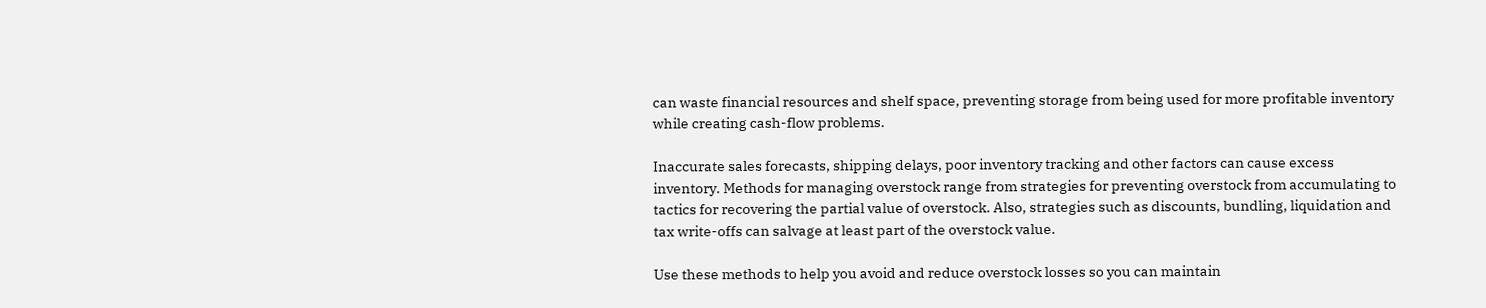can waste financial resources and shelf space, preventing storage from being used for more profitable inventory while creating cash-flow problems.

Inaccurate sales forecasts, shipping delays, poor inventory tracking and other factors can cause excess inventory. Methods for managing overstock range from strategies for preventing overstock from accumulating to tactics for recovering the partial value of overstock. Also, strategies such as discounts, bundling, liquidation and tax write-offs can salvage at least part of the overstock value.

Use these methods to help you avoid and reduce overstock losses so you can maintain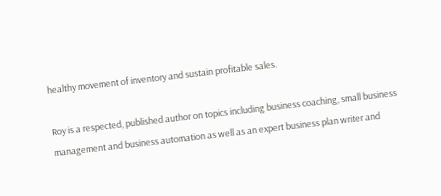healthy movement of inventory and sustain profitable sales.

Roy is a respected, published author on topics including business coaching, small business management and business automation as well as an expert business plan writer and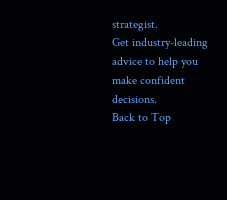strategist.
Get industry-leading advice to help you make confident decisions.
Back to Top